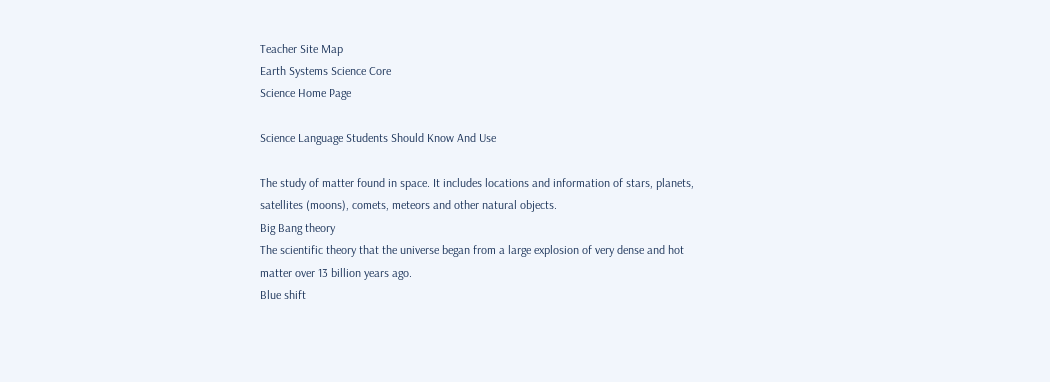Teacher Site Map
Earth Systems Science Core
Science Home Page

Science Language Students Should Know And Use

The study of matter found in space. It includes locations and information of stars, planets, satellites (moons), comets, meteors and other natural objects.
Big Bang theory
The scientific theory that the universe began from a large explosion of very dense and hot matter over 13 billion years ago.
Blue shift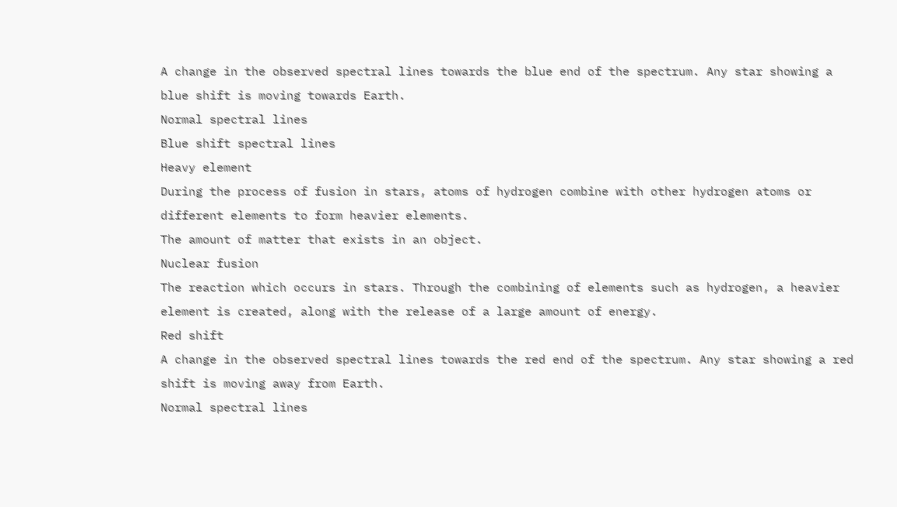A change in the observed spectral lines towards the blue end of the spectrum. Any star showing a blue shift is moving towards Earth.
Normal spectral lines
Blue shift spectral lines
Heavy element
During the process of fusion in stars, atoms of hydrogen combine with other hydrogen atoms or different elements to form heavier elements.
The amount of matter that exists in an object.
Nuclear fusion
The reaction which occurs in stars. Through the combining of elements such as hydrogen, a heavier element is created, along with the release of a large amount of energy.
Red shift
A change in the observed spectral lines towards the red end of the spectrum. Any star showing a red shift is moving away from Earth.
Normal spectral lines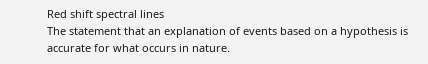Red shift spectral lines
The statement that an explanation of events based on a hypothesis is accurate for what occurs in nature.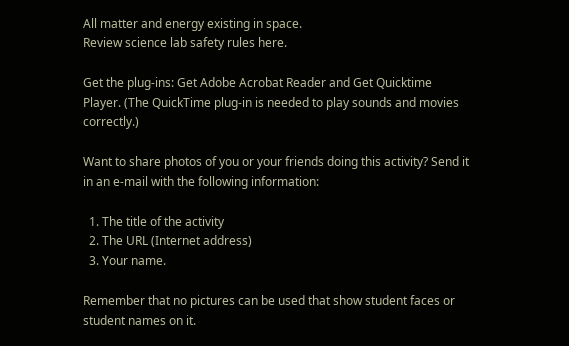All matter and energy existing in space.
Review science lab safety rules here.

Get the plug-ins: Get Adobe Acrobat Reader and Get Quicktime Player. (The QuickTime plug-in is needed to play sounds and movies correctly.)

Want to share photos of you or your friends doing this activity? Send it in an e-mail with the following information:

  1. The title of the activity
  2. The URL (Internet address)
  3. Your name.

Remember that no pictures can be used that show student faces or student names on it.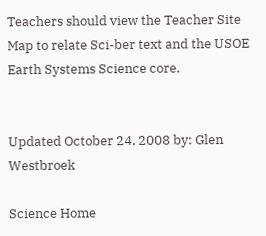Teachers should view the Teacher Site Map to relate Sci-ber text and the USOE Earth Systems Science core.


Updated October 24, 2008 by: Glen Westbroek

Science Home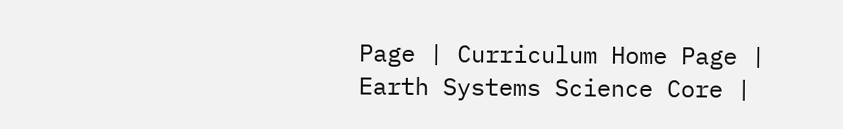Page | Curriculum Home Page | Earth Systems Science Core |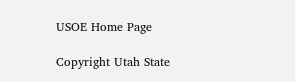USOE Home Page

Copyright Utah State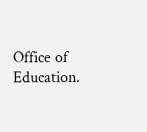Office of Education.